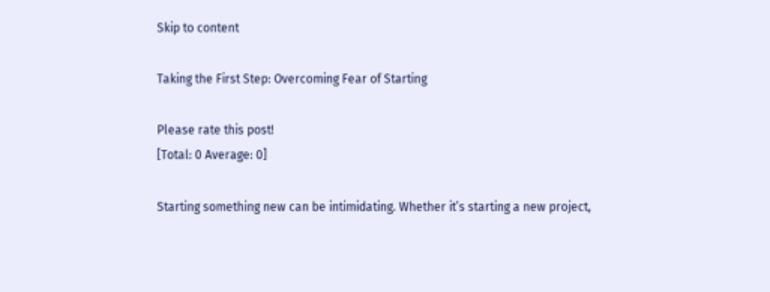Skip to content

Taking the First Step: Overcoming Fear of Starting

Please rate this post!
[Total: 0 Average: 0]

Starting something new can be intimidating. Whether it’s starting a new project,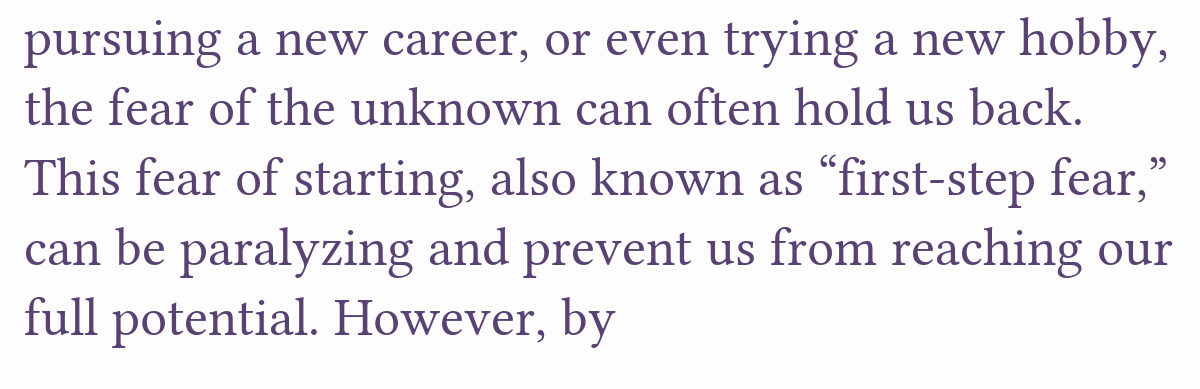pursuing a new career, or even trying a new hobby, the fear of the unknown can often hold us back. This fear of starting, also known as “first-step fear,” can be paralyzing and prevent us from reaching our full potential. However, by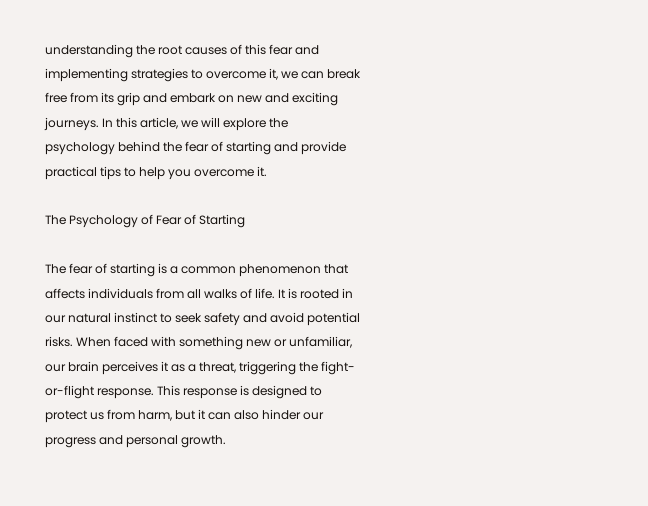understanding the root causes of this fear and implementing strategies to overcome it, we can break free from its grip and embark on new and exciting journeys. In this article, we will explore the psychology behind the fear of starting and provide practical tips to help you overcome it.

The Psychology of Fear of Starting

The fear of starting is a common phenomenon that affects individuals from all walks of life. It is rooted in our natural instinct to seek safety and avoid potential risks. When faced with something new or unfamiliar, our brain perceives it as a threat, triggering the fight-or-flight response. This response is designed to protect us from harm, but it can also hinder our progress and personal growth.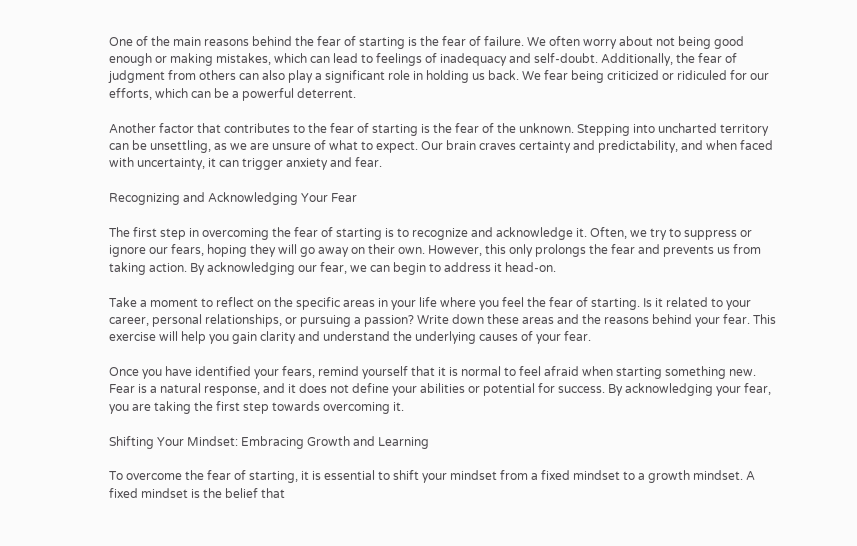One of the main reasons behind the fear of starting is the fear of failure. We often worry about not being good enough or making mistakes, which can lead to feelings of inadequacy and self-doubt. Additionally, the fear of judgment from others can also play a significant role in holding us back. We fear being criticized or ridiculed for our efforts, which can be a powerful deterrent.

Another factor that contributes to the fear of starting is the fear of the unknown. Stepping into uncharted territory can be unsettling, as we are unsure of what to expect. Our brain craves certainty and predictability, and when faced with uncertainty, it can trigger anxiety and fear.

Recognizing and Acknowledging Your Fear

The first step in overcoming the fear of starting is to recognize and acknowledge it. Often, we try to suppress or ignore our fears, hoping they will go away on their own. However, this only prolongs the fear and prevents us from taking action. By acknowledging our fear, we can begin to address it head-on.

Take a moment to reflect on the specific areas in your life where you feel the fear of starting. Is it related to your career, personal relationships, or pursuing a passion? Write down these areas and the reasons behind your fear. This exercise will help you gain clarity and understand the underlying causes of your fear.

Once you have identified your fears, remind yourself that it is normal to feel afraid when starting something new. Fear is a natural response, and it does not define your abilities or potential for success. By acknowledging your fear, you are taking the first step towards overcoming it.

Shifting Your Mindset: Embracing Growth and Learning

To overcome the fear of starting, it is essential to shift your mindset from a fixed mindset to a growth mindset. A fixed mindset is the belief that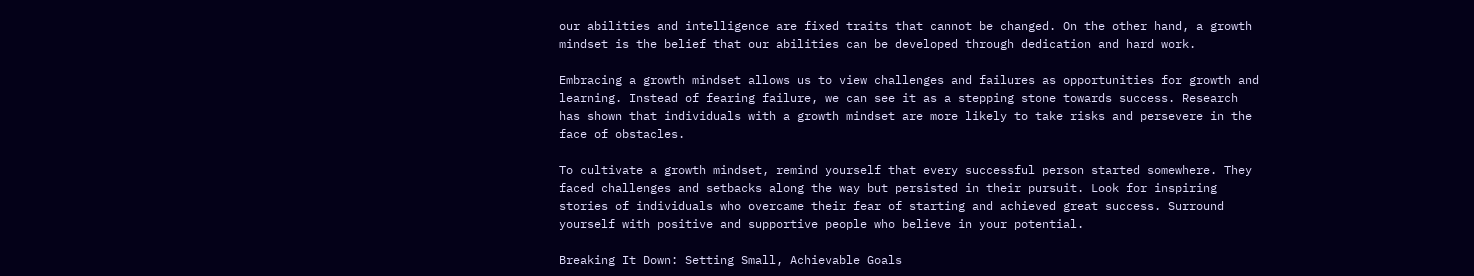our abilities and intelligence are fixed traits that cannot be changed. On the other hand, a growth mindset is the belief that our abilities can be developed through dedication and hard work.

Embracing a growth mindset allows us to view challenges and failures as opportunities for growth and learning. Instead of fearing failure, we can see it as a stepping stone towards success. Research has shown that individuals with a growth mindset are more likely to take risks and persevere in the face of obstacles.

To cultivate a growth mindset, remind yourself that every successful person started somewhere. They faced challenges and setbacks along the way but persisted in their pursuit. Look for inspiring stories of individuals who overcame their fear of starting and achieved great success. Surround yourself with positive and supportive people who believe in your potential.

Breaking It Down: Setting Small, Achievable Goals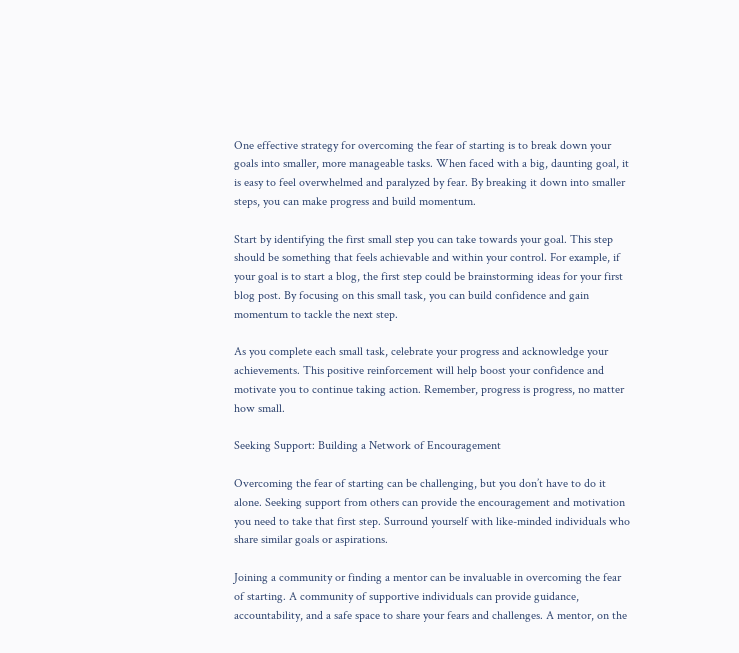One effective strategy for overcoming the fear of starting is to break down your goals into smaller, more manageable tasks. When faced with a big, daunting goal, it is easy to feel overwhelmed and paralyzed by fear. By breaking it down into smaller steps, you can make progress and build momentum.

Start by identifying the first small step you can take towards your goal. This step should be something that feels achievable and within your control. For example, if your goal is to start a blog, the first step could be brainstorming ideas for your first blog post. By focusing on this small task, you can build confidence and gain momentum to tackle the next step.

As you complete each small task, celebrate your progress and acknowledge your achievements. This positive reinforcement will help boost your confidence and motivate you to continue taking action. Remember, progress is progress, no matter how small.

Seeking Support: Building a Network of Encouragement

Overcoming the fear of starting can be challenging, but you don’t have to do it alone. Seeking support from others can provide the encouragement and motivation you need to take that first step. Surround yourself with like-minded individuals who share similar goals or aspirations.

Joining a community or finding a mentor can be invaluable in overcoming the fear of starting. A community of supportive individuals can provide guidance, accountability, and a safe space to share your fears and challenges. A mentor, on the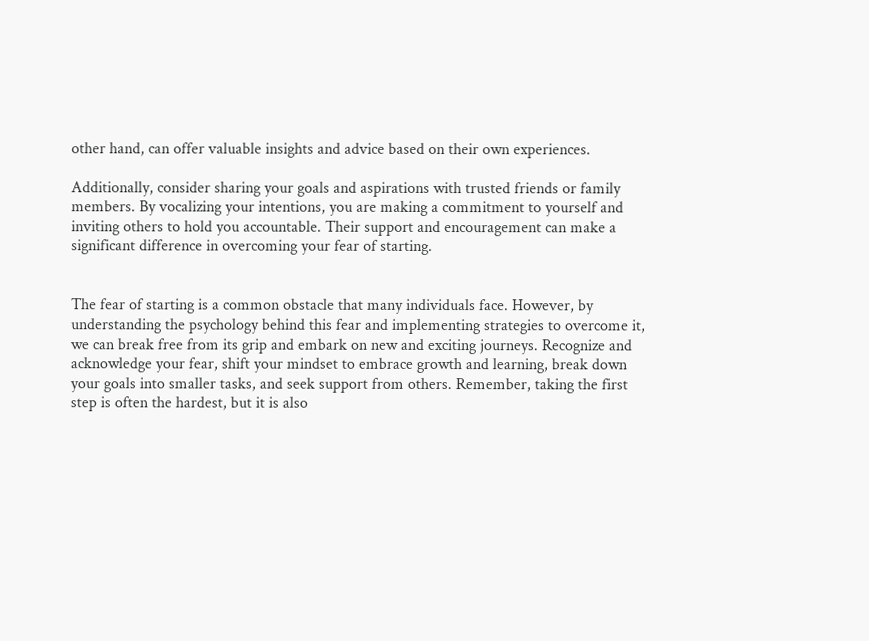other hand, can offer valuable insights and advice based on their own experiences.

Additionally, consider sharing your goals and aspirations with trusted friends or family members. By vocalizing your intentions, you are making a commitment to yourself and inviting others to hold you accountable. Their support and encouragement can make a significant difference in overcoming your fear of starting.


The fear of starting is a common obstacle that many individuals face. However, by understanding the psychology behind this fear and implementing strategies to overcome it, we can break free from its grip and embark on new and exciting journeys. Recognize and acknowledge your fear, shift your mindset to embrace growth and learning, break down your goals into smaller tasks, and seek support from others. Remember, taking the first step is often the hardest, but it is also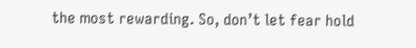the most rewarding. So, don’t let fear hold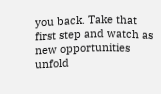you back. Take that first step and watch as new opportunities unfold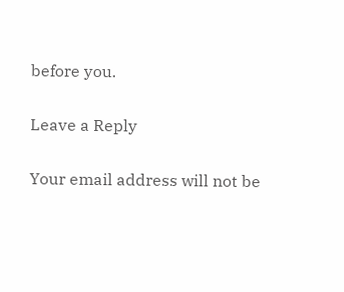before you.

Leave a Reply

Your email address will not be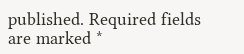published. Required fields are marked *